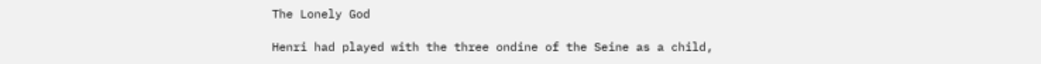The Lonely God

Henri had played with the three ondine of the Seine as a child,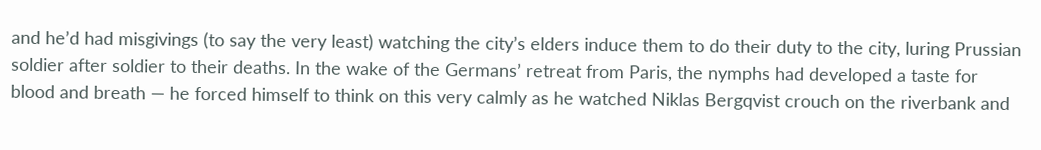and he’d had misgivings (to say the very least) watching the city’s elders induce them to do their duty to the city, luring Prussian soldier after soldier to their deaths. In the wake of the Germans’ retreat from Paris, the nymphs had developed a taste for blood and breath — he forced himself to think on this very calmly as he watched Niklas Bergqvist crouch on the riverbank and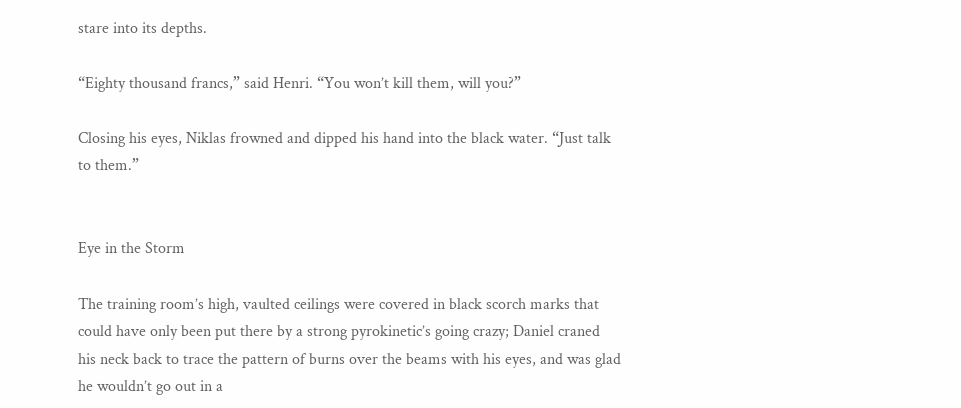stare into its depths.

“Eighty thousand francs,” said Henri. “You won’t kill them, will you?”

Closing his eyes, Niklas frowned and dipped his hand into the black water. “Just talk to them.”


Eye in the Storm

The training room’s high, vaulted ceilings were covered in black scorch marks that could have only been put there by a strong pyrokinetic’s going crazy; Daniel craned his neck back to trace the pattern of burns over the beams with his eyes, and was glad he wouldn’t go out in a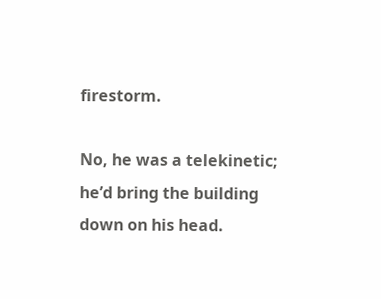firestorm.

No, he was a telekinetic; he’d bring the building down on his head.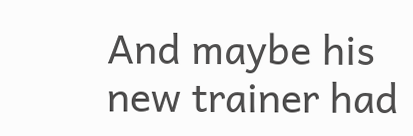And maybe his new trainer had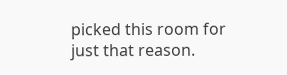picked this room for just that reason.